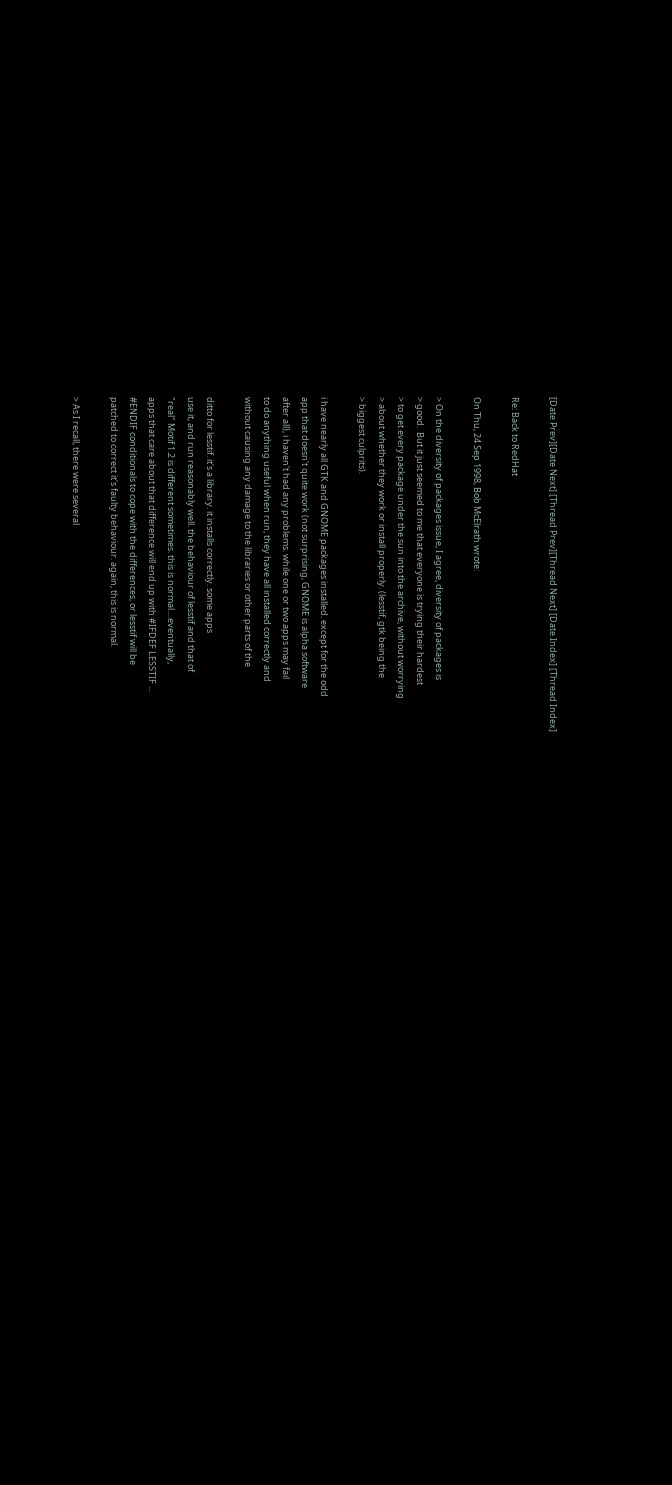[Date Prev][Date Next] [Thread Prev][Thread Next] [Date Index] [Thread Index]

Re: Back to RedHat

On Thu, 24 Sep 1998, Bob McElrath wrote:

> On the diversity of packages issue, I agree, diversity of packages is
> good.  But it just seemed to me that everyone is trying their hardest
> to get every package under the sun into the archive, without worrying
> about whether they work or install properly. (lesstif, gtk being the
> biggest culprits).

i have nearly all GTK and GNOME packages installed. except for the odd
app that doesn't quite work (not surprising, GNOME is alpha software
after all), i haven't had any problems. while one or two apps may fail
to do anything useful when run, they have all installed correctly and
without causing any damage to the libraries or other parts of the

ditto for lesstif. it's a library. it installs correctly. some apps
use it, and run reasonably well. the behaviour of lesstif and that of
"real" Motif 1.2 is different sometimes. this is normal....eventually,
apps that care about that difference will end up with #IFDEF LESSTIF ...
#ENDIF conditionals to cope with the differences, or lesstif will be
patched to correct it's faulty behaviour. again, this is normal.

> As I recall, there were several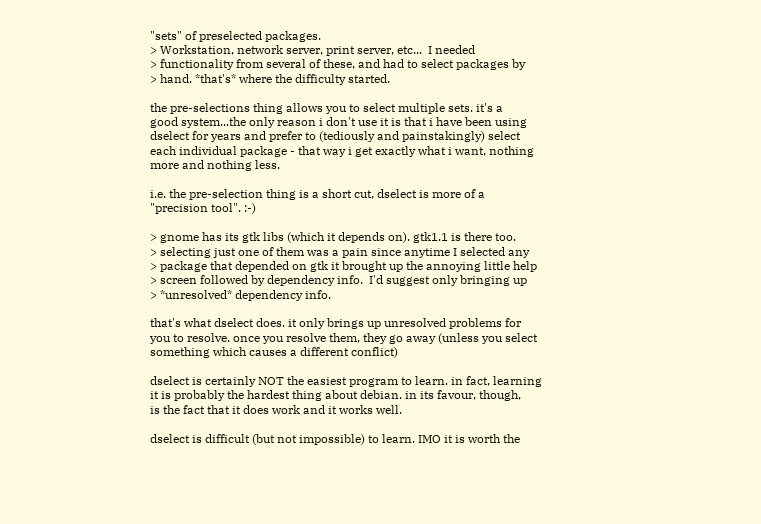"sets" of preselected packages.
> Workstation, network server, print server, etc...  I needed
> functionality from several of these, and had to select packages by
> hand. *that's* where the difficulty started.

the pre-selections thing allows you to select multiple sets. it's a
good system...the only reason i don't use it is that i have been using
dselect for years and prefer to (tediously and painstakingly) select
each individual package - that way i get exactly what i want, nothing
more and nothing less.

i.e. the pre-selection thing is a short cut, dselect is more of a
"precision tool". :-)

> gnome has its gtk libs (which it depends on). gtk1.1 is there too.
> selecting just one of them was a pain since anytime I selected any
> package that depended on gtk it brought up the annoying little help
> screen followed by dependency info.  I'd suggest only bringing up
> *unresolved* dependency info.

that's what dselect does. it only brings up unresolved problems for
you to resolve. once you resolve them, they go away (unless you select
something which causes a different conflict)

dselect is certainly NOT the easiest program to learn. in fact, learning
it is probably the hardest thing about debian. in its favour, though,
is the fact that it does work and it works well.

dselect is difficult (but not impossible) to learn. IMO it is worth the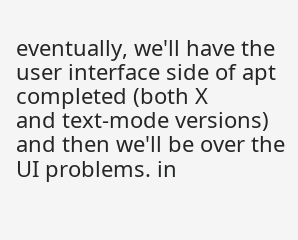eventually, we'll have the user interface side of apt completed (both X
and text-mode versions) and then we'll be over the UI problems. in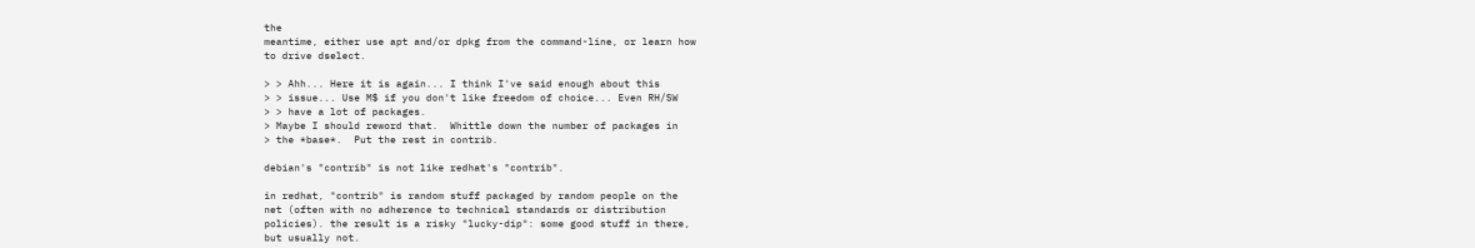the
meantime, either use apt and/or dpkg from the command-line, or learn how
to drive dselect.

> > Ahh... Here it is again... I think I've said enough about this
> > issue... Use M$ if you don't like freedom of choice... Even RH/SW
> > have a lot of packages.
> Maybe I should reword that.  Whittle down the number of packages in
> the *base*.  Put the rest in contrib.

debian's "contrib" is not like redhat's "contrib".

in redhat, "contrib" is random stuff packaged by random people on the
net (often with no adherence to technical standards or distribution
policies). the result is a risky "lucky-dip": some good stuff in there,
but usually not.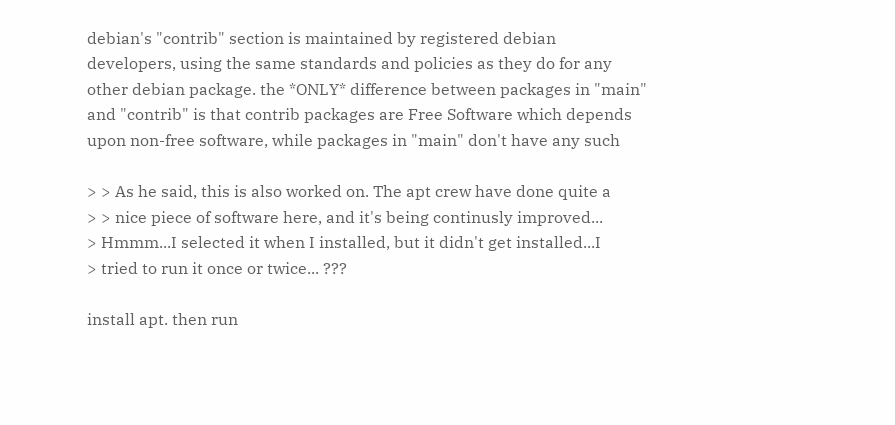debian's "contrib" section is maintained by registered debian
developers, using the same standards and policies as they do for any
other debian package. the *ONLY* difference between packages in "main"
and "contrib" is that contrib packages are Free Software which depends
upon non-free software, while packages in "main" don't have any such

> > As he said, this is also worked on. The apt crew have done quite a
> > nice piece of software here, and it's being continusly improved...
> Hmmm...I selected it when I installed, but it didn't get installed...I
> tried to run it once or twice... ???

install apt. then run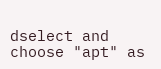dselect and choose "apt" as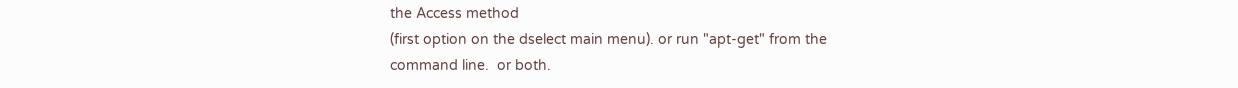the Access method
(first option on the dselect main menu). or run "apt-get" from the
command line.  or both.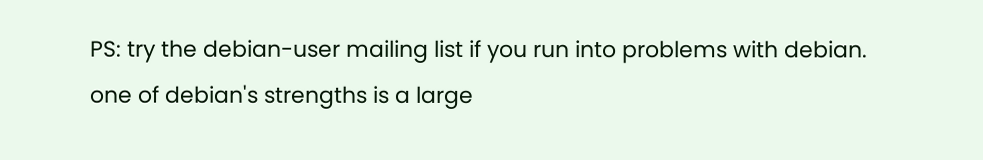PS: try the debian-user mailing list if you run into problems with debian.
one of debian's strengths is a large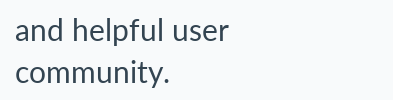and helpful user community.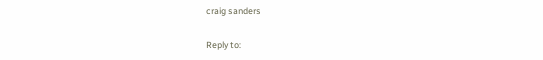craig sanders

Reply to: